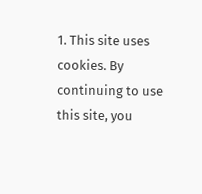1. This site uses cookies. By continuing to use this site, you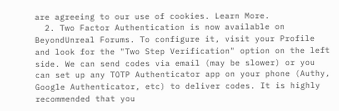are agreeing to our use of cookies. Learn More.
  2. Two Factor Authentication is now available on BeyondUnreal Forums. To configure it, visit your Profile and look for the "Two Step Verification" option on the left side. We can send codes via email (may be slower) or you can set up any TOTP Authenticator app on your phone (Authy, Google Authenticator, etc) to deliver codes. It is highly recommended that you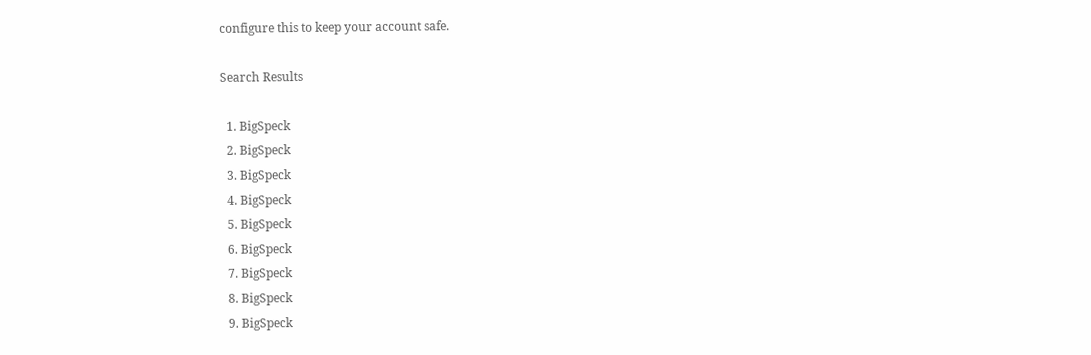configure this to keep your account safe.

Search Results

  1. BigSpeck
  2. BigSpeck
  3. BigSpeck
  4. BigSpeck
  5. BigSpeck
  6. BigSpeck
  7. BigSpeck
  8. BigSpeck
  9. BigSpeck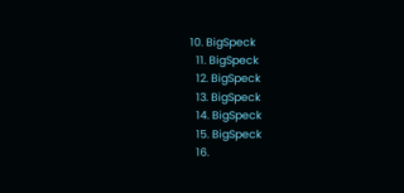10. BigSpeck
  11. BigSpeck
  12. BigSpeck
  13. BigSpeck
  14. BigSpeck
  15. BigSpeck
  16.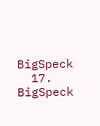BigSpeck
  17. BigSpeck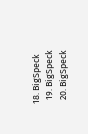18. BigSpeck
  19. BigSpeck
  20. BigSpeck